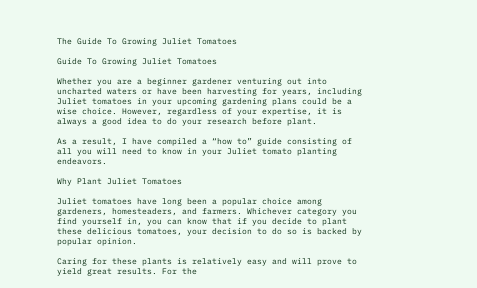The Guide To Growing Juliet Tomatoes

Guide To Growing Juliet Tomatoes

Whether you are a beginner gardener venturing out into uncharted waters or have been harvesting for years, including Juliet tomatoes in your upcoming gardening plans could be a wise choice. However, regardless of your expertise, it is always a good idea to do your research before plant.

As a result, I have compiled a “how to” guide consisting of all you will need to know in your Juliet tomato planting endeavors.

Why Plant Juliet Tomatoes

Juliet tomatoes have long been a popular choice among gardeners, homesteaders, and farmers. Whichever category you find yourself in, you can know that if you decide to plant these delicious tomatoes, your decision to do so is backed by popular opinion.

Caring for these plants is relatively easy and will prove to yield great results. For the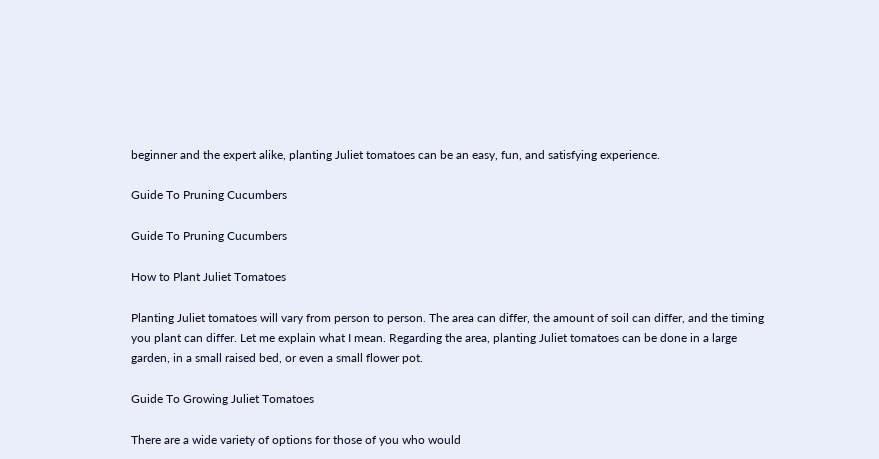beginner and the expert alike, planting Juliet tomatoes can be an easy, fun, and satisfying experience.

Guide To Pruning Cucumbers

Guide To Pruning Cucumbers

How to Plant Juliet Tomatoes

Planting Juliet tomatoes will vary from person to person. The area can differ, the amount of soil can differ, and the timing you plant can differ. Let me explain what I mean. Regarding the area, planting Juliet tomatoes can be done in a large garden, in a small raised bed, or even a small flower pot.

Guide To Growing Juliet Tomatoes

There are a wide variety of options for those of you who would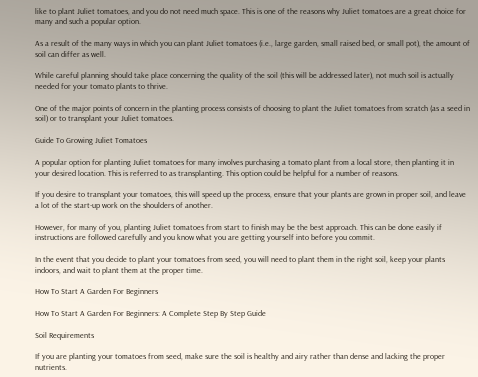like to plant Juliet tomatoes, and you do not need much space. This is one of the reasons why Juliet tomatoes are a great choice for many and such a popular option.

As a result of the many ways in which you can plant Juliet tomatoes (i.e., large garden, small raised bed, or small pot), the amount of soil can differ as well.

While careful planning should take place concerning the quality of the soil (this will be addressed later), not much soil is actually needed for your tomato plants to thrive.

One of the major points of concern in the planting process consists of choosing to plant the Juliet tomatoes from scratch (as a seed in soil) or to transplant your Juliet tomatoes.

Guide To Growing Juliet Tomatoes

A popular option for planting Juliet tomatoes for many involves purchasing a tomato plant from a local store, then planting it in your desired location. This is referred to as transplanting. This option could be helpful for a number of reasons.

If you desire to transplant your tomatoes, this will speed up the process, ensure that your plants are grown in proper soil, and leave a lot of the start-up work on the shoulders of another.

However, for many of you, planting Juliet tomatoes from start to finish may be the best approach. This can be done easily if instructions are followed carefully and you know what you are getting yourself into before you commit.

In the event that you decide to plant your tomatoes from seed, you will need to plant them in the right soil, keep your plants indoors, and wait to plant them at the proper time.

How To Start A Garden For Beginners

How To Start A Garden For Beginners: A Complete Step By Step Guide

Soil Requirements

If you are planting your tomatoes from seed, make sure the soil is healthy and airy rather than dense and lacking the proper nutrients.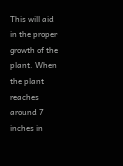This will aid in the proper growth of the plant. When the plant reaches around 7 inches in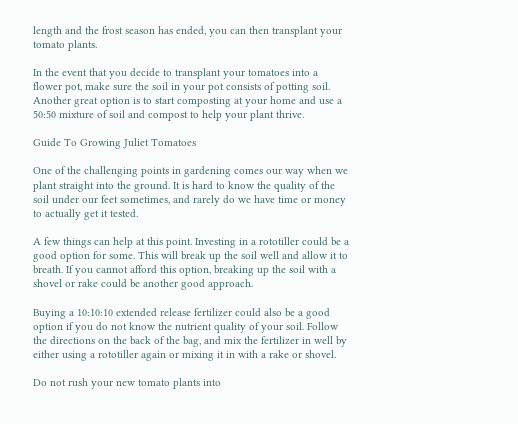length and the frost season has ended, you can then transplant your tomato plants.

In the event that you decide to transplant your tomatoes into a flower pot, make sure the soil in your pot consists of potting soil. Another great option is to start composting at your home and use a 50:50 mixture of soil and compost to help your plant thrive.

Guide To Growing Juliet Tomatoes

One of the challenging points in gardening comes our way when we plant straight into the ground. It is hard to know the quality of the soil under our feet sometimes, and rarely do we have time or money to actually get it tested.

A few things can help at this point. Investing in a rototiller could be a good option for some. This will break up the soil well and allow it to breath. If you cannot afford this option, breaking up the soil with a shovel or rake could be another good approach.

Buying a 10:10:10 extended release fertilizer could also be a good option if you do not know the nutrient quality of your soil. Follow the directions on the back of the bag, and mix the fertilizer in well by either using a rototiller again or mixing it in with a rake or shovel.

Do not rush your new tomato plants into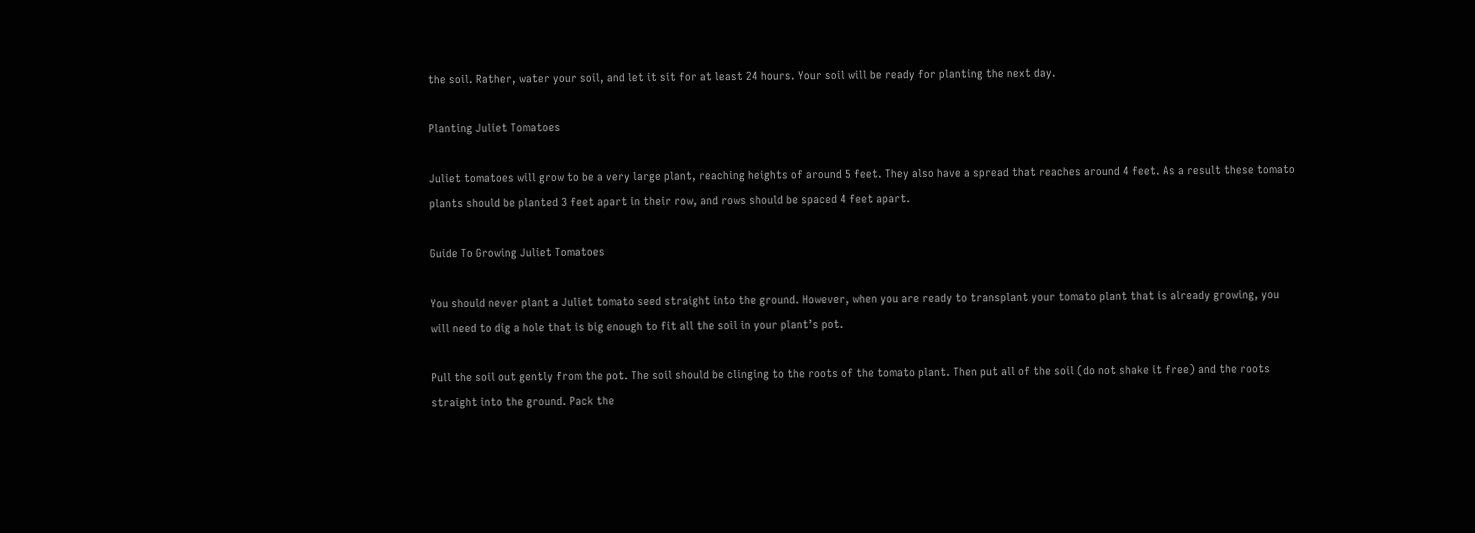the soil. Rather, water your soil, and let it sit for at least 24 hours. Your soil will be ready for planting the next day.

Planting Juliet Tomatoes

Juliet tomatoes will grow to be a very large plant, reaching heights of around 5 feet. They also have a spread that reaches around 4 feet. As a result these tomato plants should be planted 3 feet apart in their row, and rows should be spaced 4 feet apart.

Guide To Growing Juliet Tomatoes

You should never plant a Juliet tomato seed straight into the ground. However, when you are ready to transplant your tomato plant that is already growing, you will need to dig a hole that is big enough to fit all the soil in your plant’s pot.

Pull the soil out gently from the pot. The soil should be clinging to the roots of the tomato plant. Then put all of the soil (do not shake it free) and the roots straight into the ground. Pack the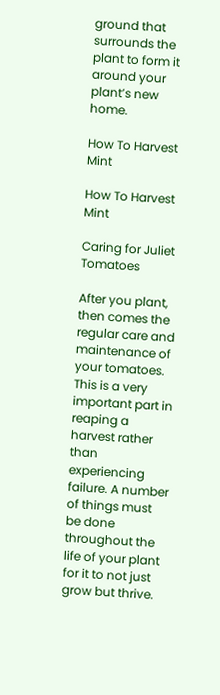ground that surrounds the plant to form it around your plant’s new home.

How To Harvest Mint

How To Harvest Mint

Caring for Juliet Tomatoes

After you plant, then comes the regular care and maintenance of your tomatoes. This is a very important part in reaping a harvest rather than experiencing failure. A number of things must be done throughout the life of your plant for it to not just grow but thrive.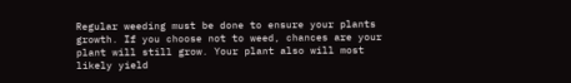Regular weeding must be done to ensure your plants growth. If you choose not to weed, chances are your plant will still grow. Your plant also will most likely yield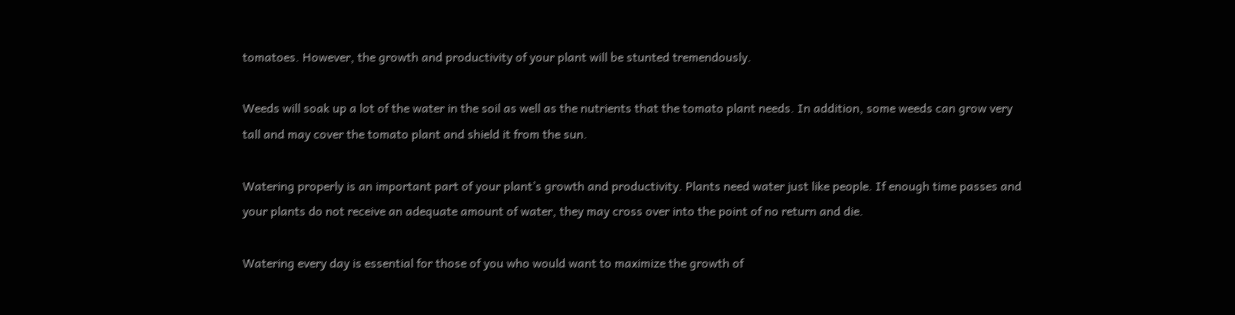tomatoes. However, the growth and productivity of your plant will be stunted tremendously.

Weeds will soak up a lot of the water in the soil as well as the nutrients that the tomato plant needs. In addition, some weeds can grow very tall and may cover the tomato plant and shield it from the sun.

Watering properly is an important part of your plant’s growth and productivity. Plants need water just like people. If enough time passes and your plants do not receive an adequate amount of water, they may cross over into the point of no return and die.

Watering every day is essential for those of you who would want to maximize the growth of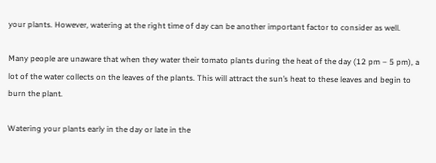your plants. However, watering at the right time of day can be another important factor to consider as well.

Many people are unaware that when they water their tomato plants during the heat of the day (12 pm – 5 pm), a lot of the water collects on the leaves of the plants. This will attract the sun’s heat to these leaves and begin to burn the plant.

Watering your plants early in the day or late in the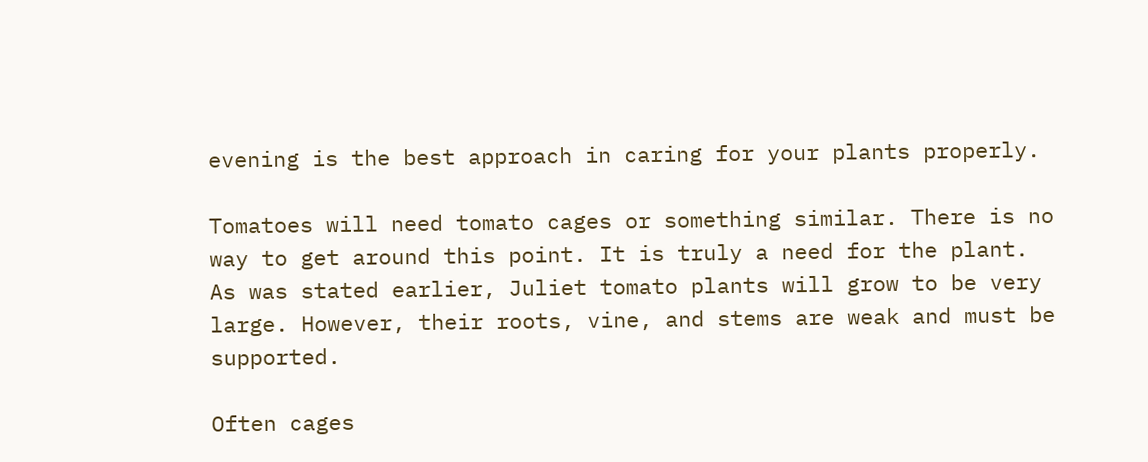evening is the best approach in caring for your plants properly.

Tomatoes will need tomato cages or something similar. There is no way to get around this point. It is truly a need for the plant. As was stated earlier, Juliet tomato plants will grow to be very large. However, their roots, vine, and stems are weak and must be supported.

Often cages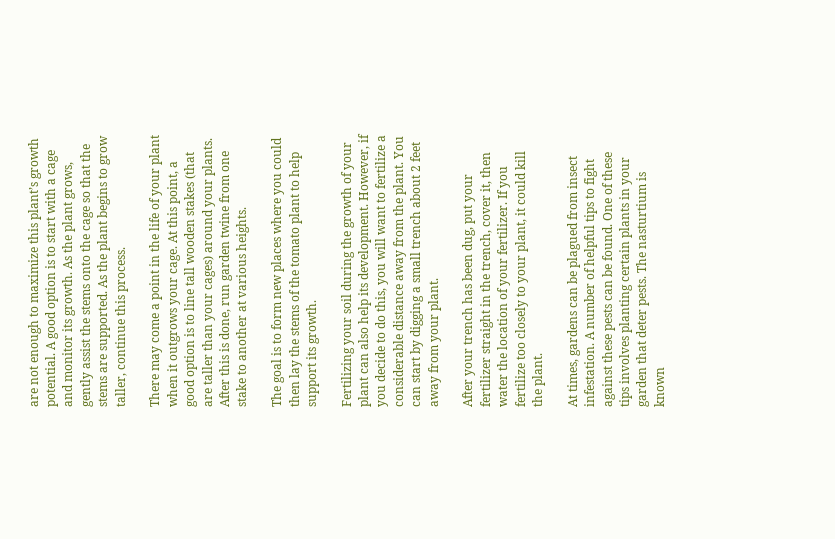are not enough to maximize this plant’s growth potential. A good option is to start with a cage and monitor its growth. As the plant grows, gently assist the stems onto the cage so that the stems are supported. As the plant begins to grow taller, continue this process.

There may come a point in the life of your plant when it outgrows your cage. At this point, a good option is to line tall wooden stakes (that are taller than your cages) around your plants. After this is done, run garden twine from one stake to another at various heights.

The goal is to form new places where you could then lay the stems of the tomato plant to help support its growth.

Fertilizing your soil during the growth of your plant can also help its development. However, if you decide to do this, you will want to fertilize a considerable distance away from the plant. You can start by digging a small trench about 2 feet away from your plant.

After your trench has been dug, put your fertilizer straight in the trench, cover it, then water the location of your fertilizer. If you fertilize too closely to your plant, it could kill the plant.

At times, gardens can be plagued from insect infestation. A number of helpful tips to fight against these pests can be found. One of these tips involves planting certain plants in your garden that deter pests. The nasturtium is known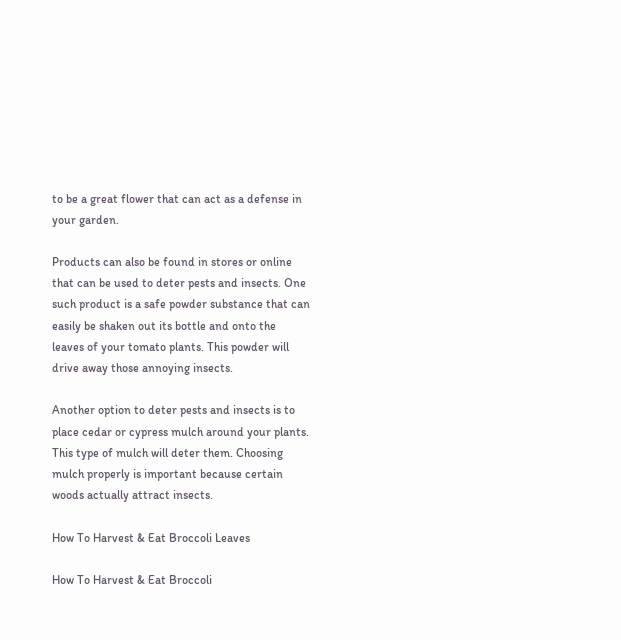to be a great flower that can act as a defense in your garden.

Products can also be found in stores or online that can be used to deter pests and insects. One such product is a safe powder substance that can easily be shaken out its bottle and onto the leaves of your tomato plants. This powder will drive away those annoying insects.

Another option to deter pests and insects is to place cedar or cypress mulch around your plants. This type of mulch will deter them. Choosing mulch properly is important because certain woods actually attract insects.

How To Harvest & Eat Broccoli Leaves

How To Harvest & Eat Broccoli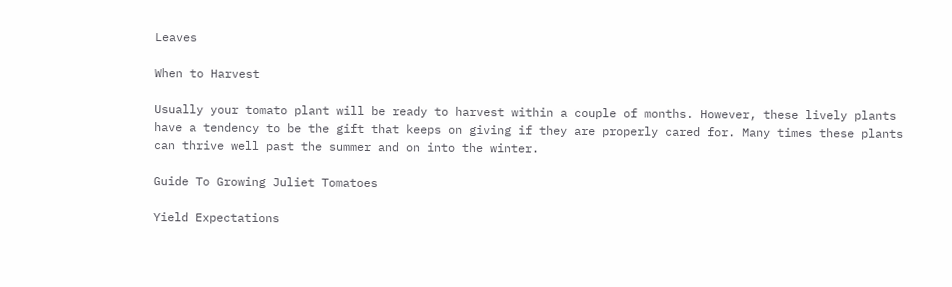Leaves

When to Harvest

Usually your tomato plant will be ready to harvest within a couple of months. However, these lively plants have a tendency to be the gift that keeps on giving if they are properly cared for. Many times these plants can thrive well past the summer and on into the winter.

Guide To Growing Juliet Tomatoes

Yield Expectations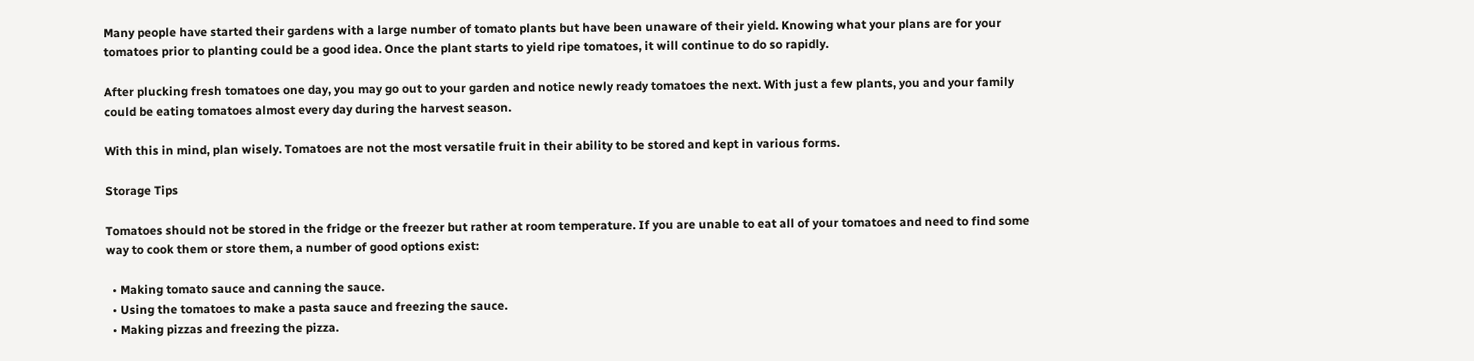Many people have started their gardens with a large number of tomato plants but have been unaware of their yield. Knowing what your plans are for your tomatoes prior to planting could be a good idea. Once the plant starts to yield ripe tomatoes, it will continue to do so rapidly.

After plucking fresh tomatoes one day, you may go out to your garden and notice newly ready tomatoes the next. With just a few plants, you and your family could be eating tomatoes almost every day during the harvest season.

With this in mind, plan wisely. Tomatoes are not the most versatile fruit in their ability to be stored and kept in various forms.

Storage Tips

Tomatoes should not be stored in the fridge or the freezer but rather at room temperature. If you are unable to eat all of your tomatoes and need to find some way to cook them or store them, a number of good options exist:

  • Making tomato sauce and canning the sauce.
  • Using the tomatoes to make a pasta sauce and freezing the sauce.
  • Making pizzas and freezing the pizza.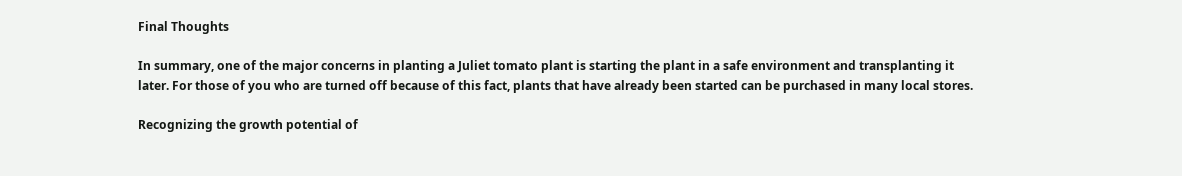Final Thoughts

In summary, one of the major concerns in planting a Juliet tomato plant is starting the plant in a safe environment and transplanting it later. For those of you who are turned off because of this fact, plants that have already been started can be purchased in many local stores.

Recognizing the growth potential of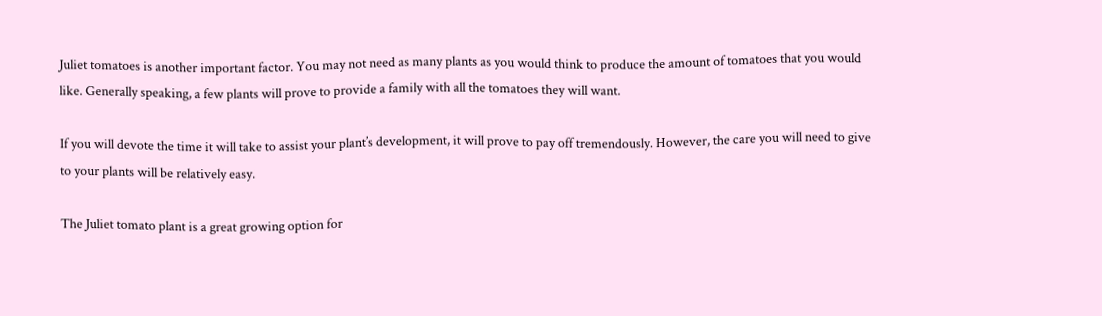Juliet tomatoes is another important factor. You may not need as many plants as you would think to produce the amount of tomatoes that you would like. Generally speaking, a few plants will prove to provide a family with all the tomatoes they will want.

If you will devote the time it will take to assist your plant’s development, it will prove to pay off tremendously. However, the care you will need to give to your plants will be relatively easy.

The Juliet tomato plant is a great growing option for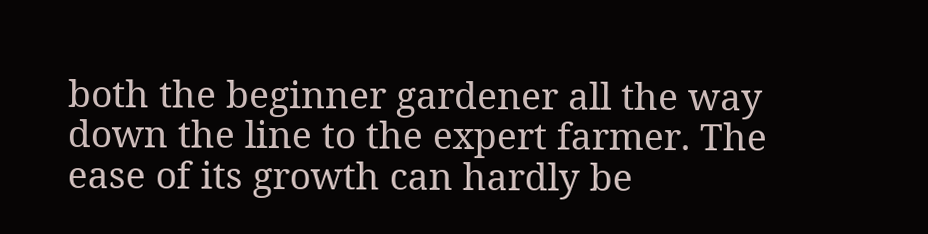both the beginner gardener all the way down the line to the expert farmer. The ease of its growth can hardly be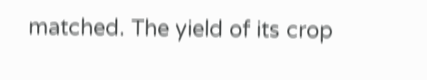matched. The yield of its crop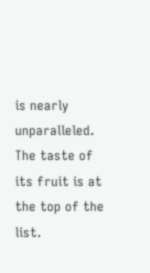is nearly unparalleled. The taste of its fruit is at the top of the list.